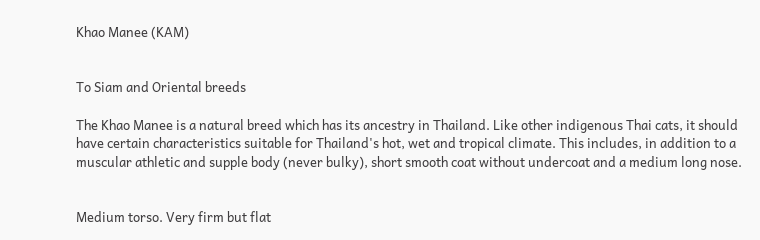Khao Manee (KAM)


To Siam and Oriental breeds

The Khao Manee is a natural breed which has its ancestry in Thailand. Like other indigenous Thai cats, it should have certain characteristics suitable for Thailand's hot, wet and tropical climate. This includes, in addition to a muscular athletic and supple body (never bulky), short smooth coat without undercoat and a medium long nose.


Medium torso. Very firm but flat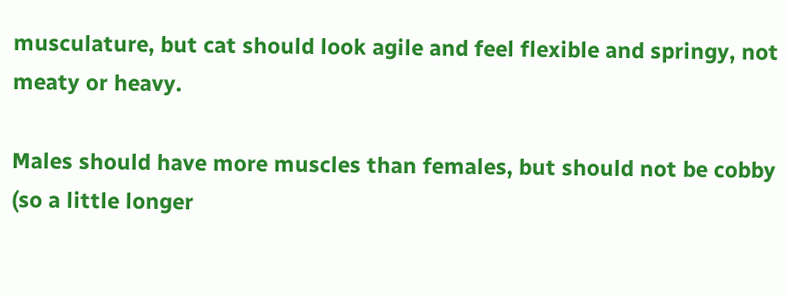musculature, but cat should look agile and feel flexible and springy, not meaty or heavy.

Males should have more muscles than females, but should not be cobby (so a little longer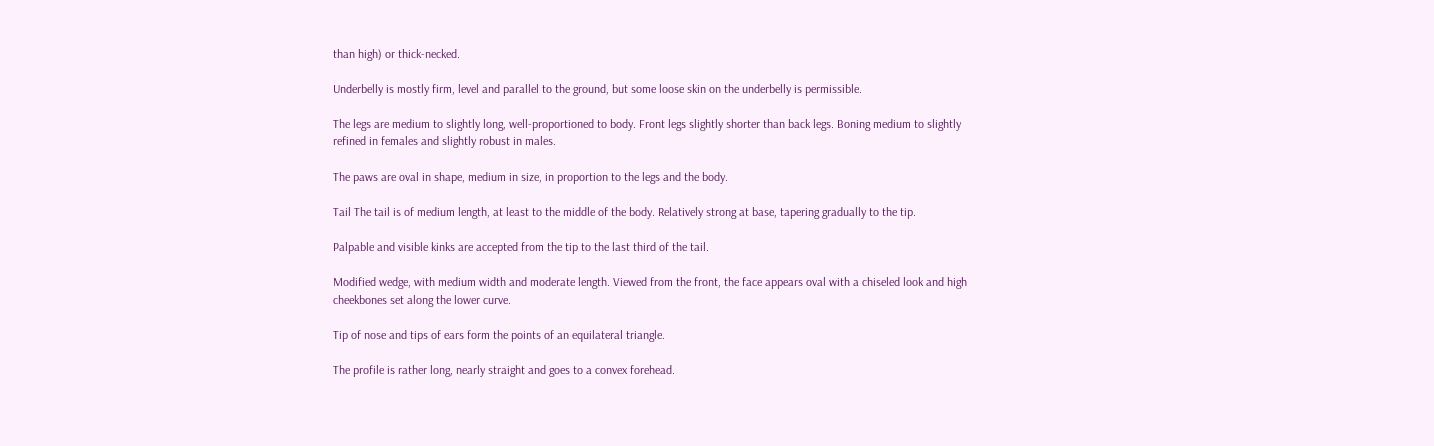than high) or thick-necked.

Underbelly is mostly firm, level and parallel to the ground, but some loose skin on the underbelly is permissible.

The legs are medium to slightly long, well-proportioned to body. Front legs slightly shorter than back legs. Boning medium to slightly refined in females and slightly robust in males.

The paws are oval in shape, medium in size, in proportion to the legs and the body.

Tail The tail is of medium length, at least to the middle of the body. Relatively strong at base, tapering gradually to the tip.

Palpable and visible kinks are accepted from the tip to the last third of the tail.

Modified wedge, with medium width and moderate length. Viewed from the front, the face appears oval with a chiseled look and high cheekbones set along the lower curve.

Tip of nose and tips of ears form the points of an equilateral triangle.

The profile is rather long, nearly straight and goes to a convex forehead.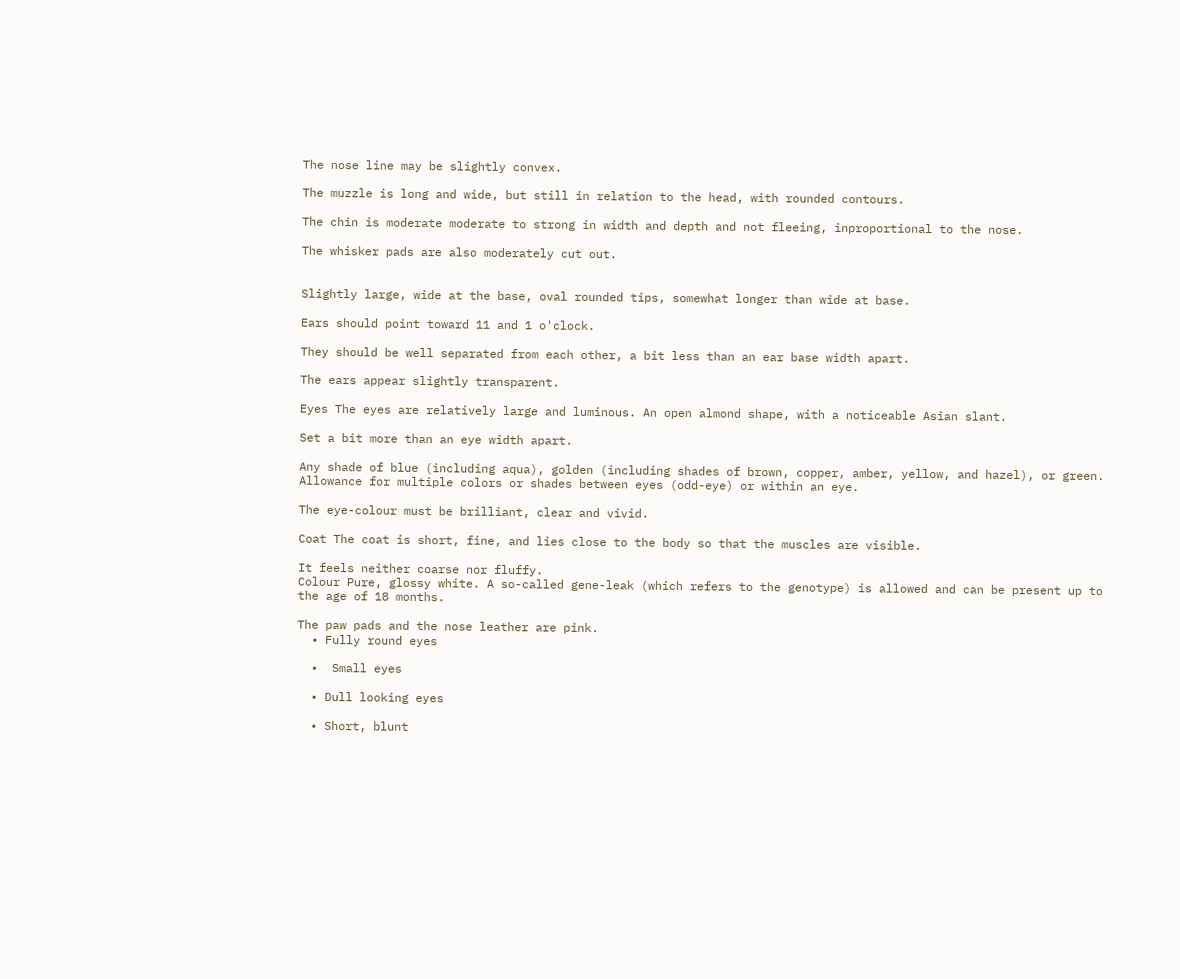The nose line may be slightly convex.

The muzzle is long and wide, but still in relation to the head, with rounded contours.

The chin is moderate moderate to strong in width and depth and not fleeing, inproportional to the nose.

The whisker pads are also moderately cut out.


Slightly large, wide at the base, oval rounded tips, somewhat longer than wide at base.

Ears should point toward 11 and 1 o'clock.

They should be well separated from each other, a bit less than an ear base width apart.

The ears appear slightly transparent.

Eyes The eyes are relatively large and luminous. An open almond shape, with a noticeable Asian slant.

Set a bit more than an eye width apart.

Any shade of blue (including aqua), golden (including shades of brown, copper, amber, yellow, and hazel), or green. Allowance for multiple colors or shades between eyes (odd-eye) or within an eye.

The eye-colour must be brilliant, clear and vivid.

Coat The coat is short, fine, and lies close to the body so that the muscles are visible.

It feels neither coarse nor fluffy.
Colour Pure, glossy white. A so-called gene-leak (which refers to the genotype) is allowed and can be present up to the age of 18 months.

The paw pads and the nose leather are pink.
  • Fully round eyes

  •  Small eyes

  • Dull looking eyes

  • Short, blunt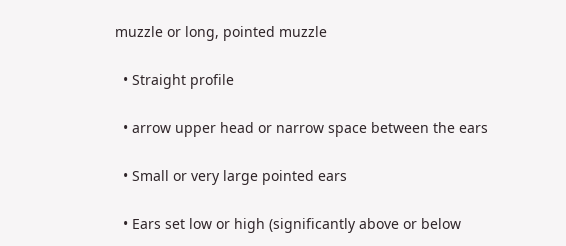muzzle or long, pointed muzzle

  • Straight profile

  • arrow upper head or narrow space between the ears

  • Small or very large pointed ears

  • Ears set low or high (significantly above or below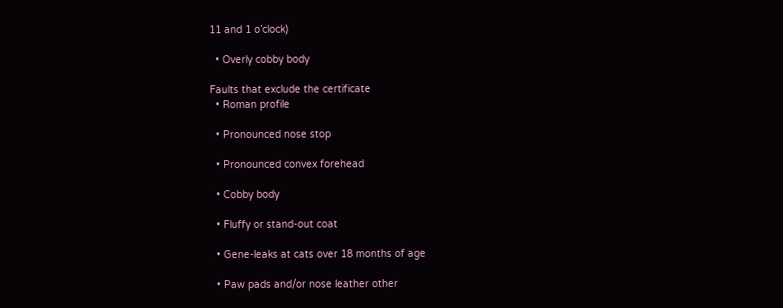11 and 1 o’clock)

  • Overly cobby body

Faults that exclude the certificate
  • Roman profile

  • Pronounced nose stop

  • Pronounced convex forehead

  • Cobby body

  • Fluffy or stand-out coat

  • Gene-leaks at cats over 18 months of age

  • Paw pads and/or nose leather other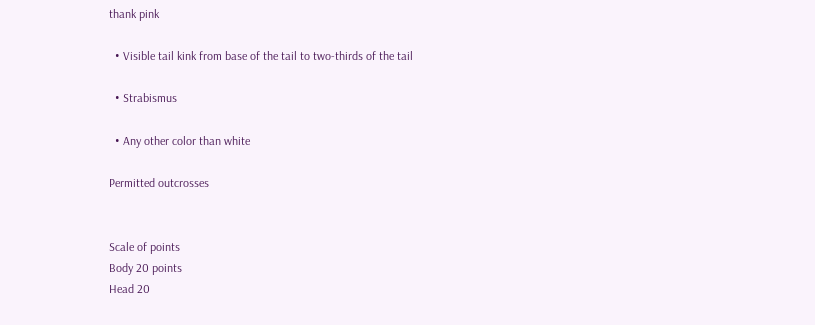thank pink

  • Visible tail kink from base of the tail to two-thirds of the tail

  • Strabismus

  • Any other color than white

Permitted outcrosses


Scale of points
Body 20 points
Head 20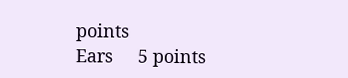points
Ears     5 points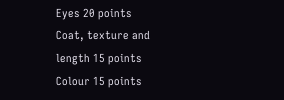Eyes 20 points
Coat, texture and length 15 points
Colour 15 points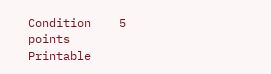Condition    5 points
Printable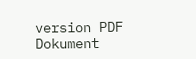version PDF Dokument